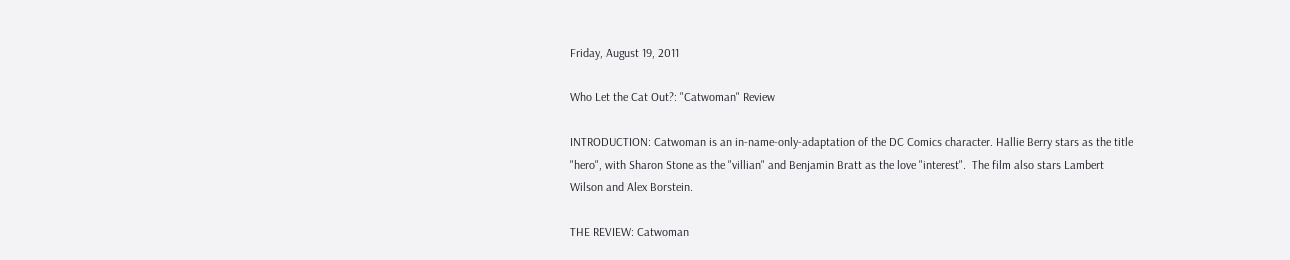Friday, August 19, 2011

Who Let the Cat Out?: "Catwoman" Review

INTRODUCTION: Catwoman is an in-name-only-adaptation of the DC Comics character. Hallie Berry stars as the title "hero", with Sharon Stone as the "villian" and Benjamin Bratt as the love "interest".  The film also stars Lambert Wilson and Alex Borstein.

THE REVIEW: Catwoman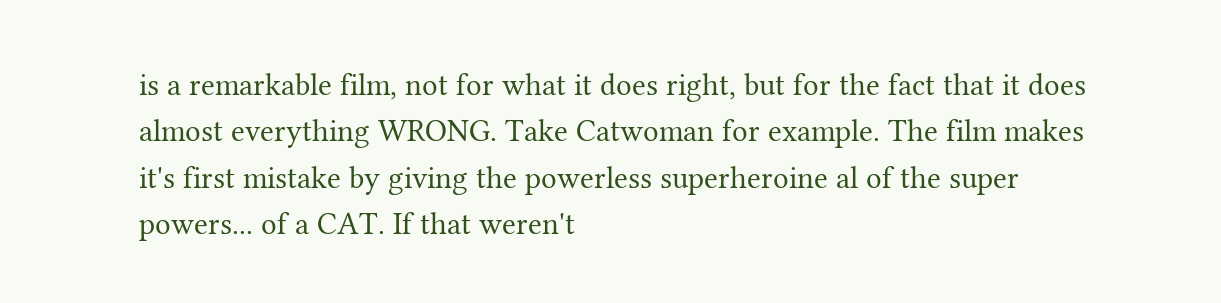is a remarkable film, not for what it does right, but for the fact that it does almost everything WRONG. Take Catwoman for example. The film makes it's first mistake by giving the powerless superheroine al of the super powers... of a CAT. If that weren't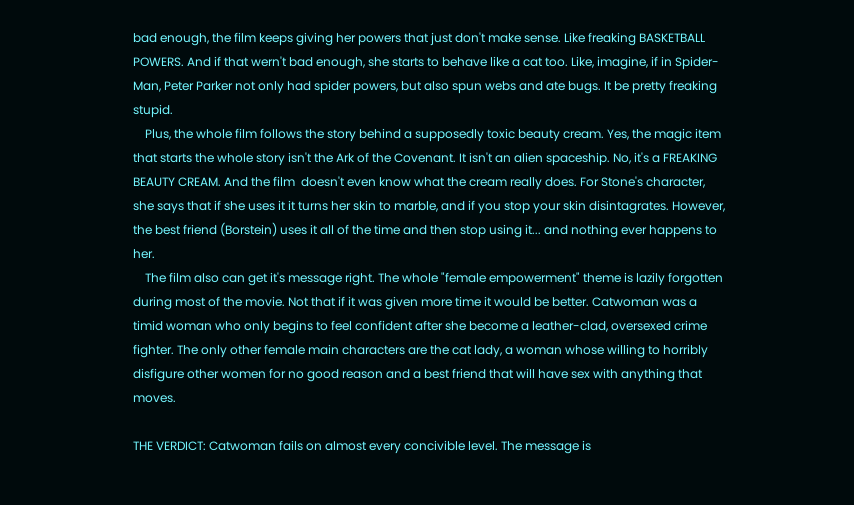bad enough, the film keeps giving her powers that just don't make sense. Like freaking BASKETBALL POWERS. And if that wern't bad enough, she starts to behave like a cat too. Like, imagine, if in Spider-Man, Peter Parker not only had spider powers, but also spun webs and ate bugs. It be pretty freaking stupid.
    Plus, the whole film follows the story behind a supposedly toxic beauty cream. Yes, the magic item that starts the whole story isn't the Ark of the Covenant. It isn't an alien spaceship. No, it's a FREAKING BEAUTY CREAM. And the film  doesn't even know what the cream really does. For Stone's character, she says that if she uses it it turns her skin to marble, and if you stop your skin disintagrates. However, the best friend (Borstein) uses it all of the time and then stop using it... and nothing ever happens to her.
    The film also can get it's message right. The whole "female empowerment" theme is lazily forgotten during most of the movie. Not that if it was given more time it would be better. Catwoman was a timid woman who only begins to feel confident after she become a leather-clad, oversexed crime fighter. The only other female main characters are the cat lady, a woman whose willing to horribly disfigure other women for no good reason and a best friend that will have sex with anything that moves.

THE VERDICT: Catwoman fails on almost every concivible level. The message is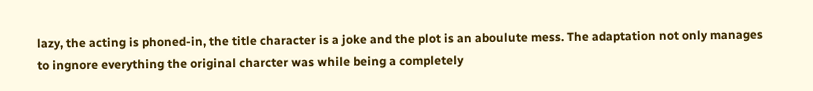lazy, the acting is phoned-in, the title character is a joke and the plot is an aboulute mess. The adaptation not only manages to ingnore everything the original charcter was while being a completely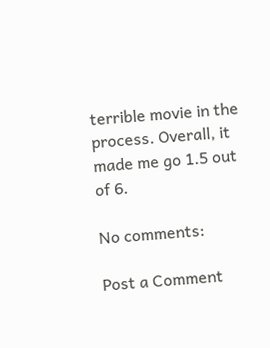terrible movie in the process. Overall, it made me go 1.5 out of 6.

No comments:

Post a Comment